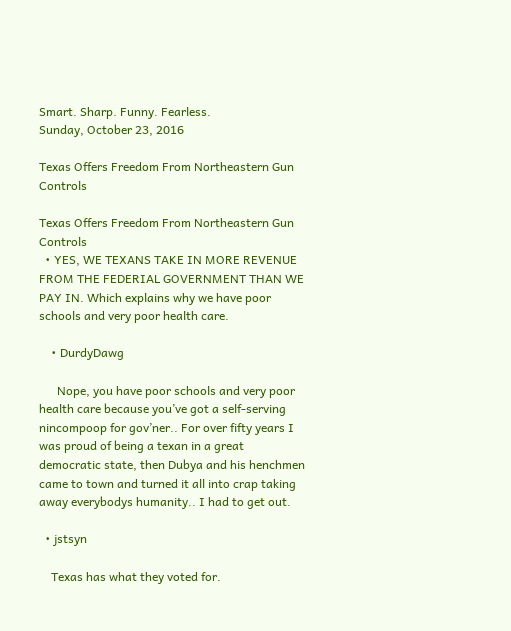Smart. Sharp. Funny. Fearless.
Sunday, October 23, 2016

Texas Offers Freedom From Northeastern Gun Controls

Texas Offers Freedom From Northeastern Gun Controls
  • YES, WE TEXANS TAKE IN MORE REVENUE FROM THE FEDERIAL GOVERNMENT THAN WE PAY IN. Which explains why we have poor schools and very poor health care.

    • DurdyDawg

      Nope, you have poor schools and very poor health care because you’ve got a self-serving nincompoop for gov’ner.. For over fifty years I was proud of being a texan in a great democratic state, then Dubya and his henchmen came to town and turned it all into crap taking away everybodys humanity.. I had to get out.

  • jstsyn

    Texas has what they voted for.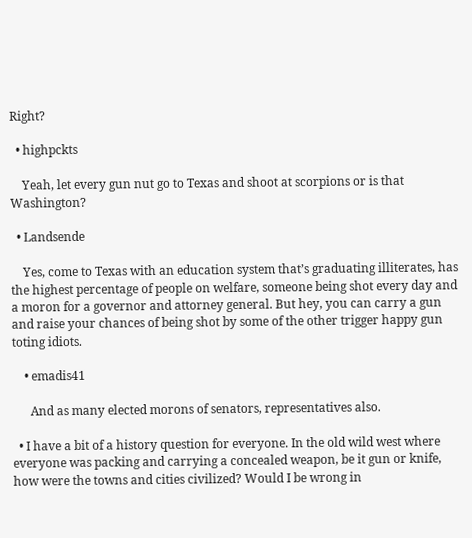Right?

  • highpckts

    Yeah, let every gun nut go to Texas and shoot at scorpions or is that Washington?

  • Landsende

    Yes, come to Texas with an education system that’s graduating illiterates, has the highest percentage of people on welfare, someone being shot every day and a moron for a governor and attorney general. But hey, you can carry a gun and raise your chances of being shot by some of the other trigger happy gun toting idiots.

    • emadis41

      And as many elected morons of senators, representatives also.

  • I have a bit of a history question for everyone. In the old wild west where everyone was packing and carrying a concealed weapon, be it gun or knife, how were the towns and cities civilized? Would I be wrong in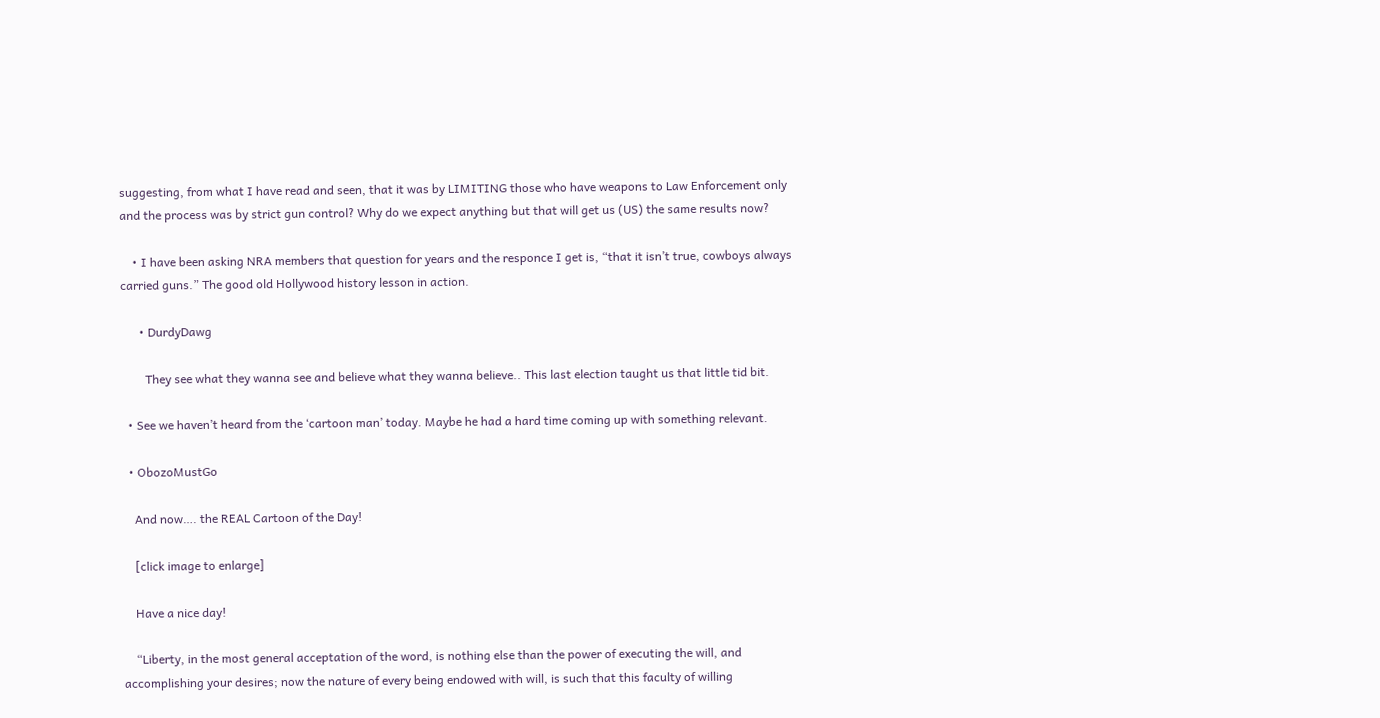suggesting, from what I have read and seen, that it was by LIMITING those who have weapons to Law Enforcement only and the process was by strict gun control? Why do we expect anything but that will get us (US) the same results now?

    • I have been asking NRA members that question for years and the responce I get is, “that it isn’t true, cowboys always carried guns.” The good old Hollywood history lesson in action.

      • DurdyDawg

        They see what they wanna see and believe what they wanna believe.. This last election taught us that little tid bit.

  • See we haven’t heard from the ‘cartoon man’ today. Maybe he had a hard time coming up with something relevant.

  • ObozoMustGo

    And now…. the REAL Cartoon of the Day!

    [click image to enlarge]

    Have a nice day!

    “Liberty, in the most general acceptation of the word, is nothing else than the power of executing the will, and accomplishing your desires; now the nature of every being endowed with will, is such that this faculty of willing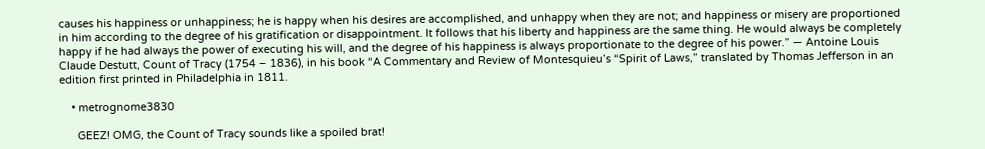causes his happiness or unhappiness; he is happy when his desires are accomplished, and unhappy when they are not; and happiness or misery are proportioned in him according to the degree of his gratification or disappointment. It follows that his liberty and happiness are the same thing. He would always be completely happy if he had always the power of executing his will, and the degree of his happiness is always proportionate to the degree of his power.” — Antoine Louis Claude Destutt, Count of Tracy (1754 – 1836), in his book “A Commentary and Review of Montesquieu’s “Spirit of Laws,” translated by Thomas Jefferson in an edition first printed in Philadelphia in 1811.

    • metrognome3830

      GEEZ! OMG, the Count of Tracy sounds like a spoiled brat!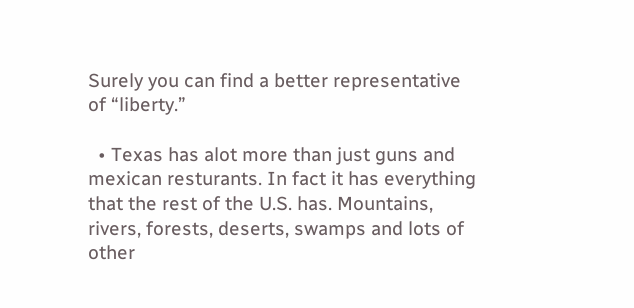Surely you can find a better representative of “liberty.”

  • Texas has alot more than just guns and mexican resturants. In fact it has everything that the rest of the U.S. has. Mountains, rivers, forests, deserts, swamps and lots of other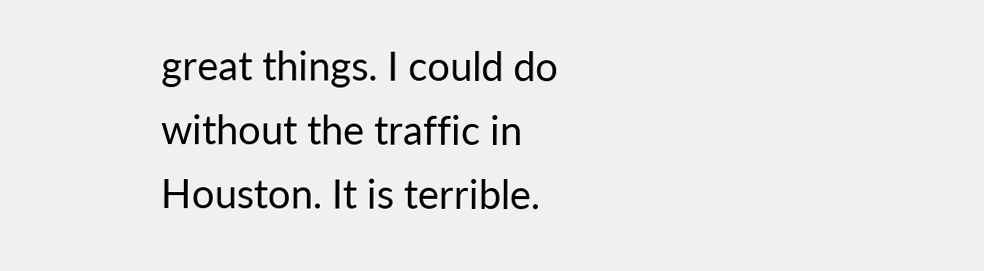great things. I could do without the traffic in Houston. It is terrible.